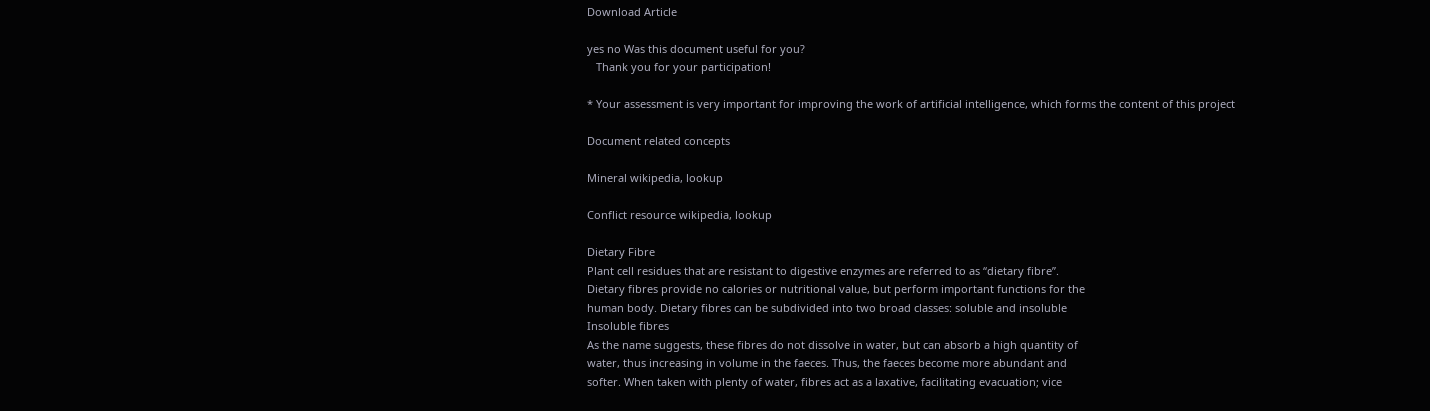Download Article

yes no Was this document useful for you?
   Thank you for your participation!

* Your assessment is very important for improving the work of artificial intelligence, which forms the content of this project

Document related concepts

Mineral wikipedia, lookup

Conflict resource wikipedia, lookup

Dietary Fibre
Plant cell residues that are resistant to digestive enzymes are referred to as “dietary fibre”.
Dietary fibres provide no calories or nutritional value, but perform important functions for the
human body. Dietary fibres can be subdivided into two broad classes: soluble and insoluble
Insoluble fibres
As the name suggests, these fibres do not dissolve in water, but can absorb a high quantity of
water, thus increasing in volume in the faeces. Thus, the faeces become more abundant and
softer. When taken with plenty of water, fibres act as a laxative, facilitating evacuation; vice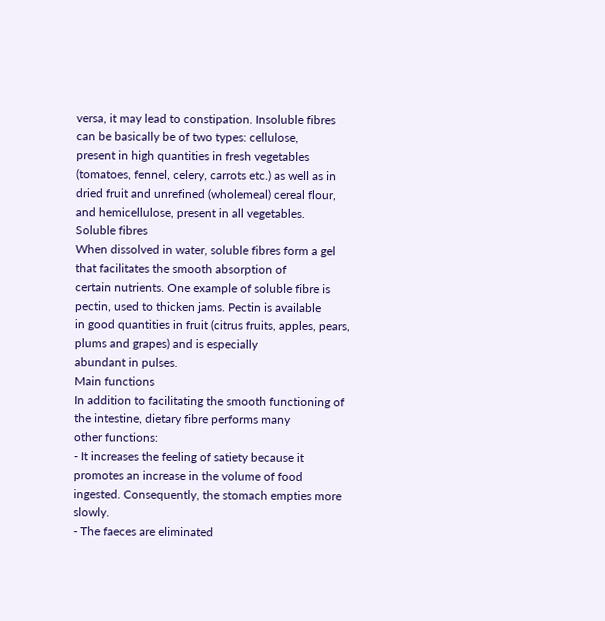versa, it may lead to constipation. Insoluble fibres can be basically be of two types: cellulose,
present in high quantities in fresh vegetables (tomatoes, fennel, celery, carrots etc.) as well as in
dried fruit and unrefined (wholemeal) cereal flour, and hemicellulose, present in all vegetables.
Soluble fibres
When dissolved in water, soluble fibres form a gel that facilitates the smooth absorption of
certain nutrients. One example of soluble fibre is pectin, used to thicken jams. Pectin is available
in good quantities in fruit (citrus fruits, apples, pears, plums and grapes) and is especially
abundant in pulses.
Main functions
In addition to facilitating the smooth functioning of the intestine, dietary fibre performs many
other functions:
- It increases the feeling of satiety because it promotes an increase in the volume of food
ingested. Consequently, the stomach empties more slowly.
- The faeces are eliminated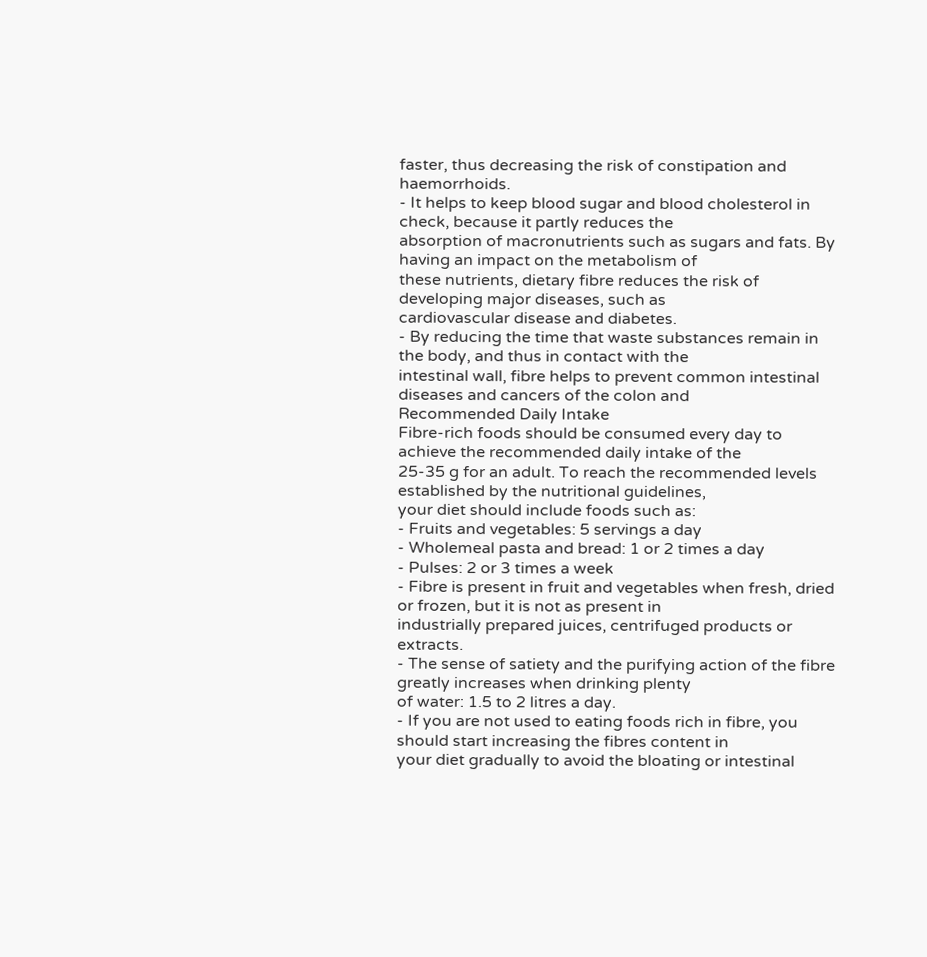faster, thus decreasing the risk of constipation and haemorrhoids.
- It helps to keep blood sugar and blood cholesterol in check, because it partly reduces the
absorption of macronutrients such as sugars and fats. By having an impact on the metabolism of
these nutrients, dietary fibre reduces the risk of developing major diseases, such as
cardiovascular disease and diabetes.
- By reducing the time that waste substances remain in the body, and thus in contact with the
intestinal wall, fibre helps to prevent common intestinal diseases and cancers of the colon and
Recommended Daily Intake
Fibre-rich foods should be consumed every day to achieve the recommended daily intake of the
25-35 g for an adult. To reach the recommended levels established by the nutritional guidelines,
your diet should include foods such as:
- Fruits and vegetables: 5 servings a day
- Wholemeal pasta and bread: 1 or 2 times a day
- Pulses: 2 or 3 times a week
- Fibre is present in fruit and vegetables when fresh, dried or frozen, but it is not as present in
industrially prepared juices, centrifuged products or extracts.
- The sense of satiety and the purifying action of the fibre greatly increases when drinking plenty
of water: 1.5 to 2 litres a day.
- If you are not used to eating foods rich in fibre, you should start increasing the fibres content in
your diet gradually to avoid the bloating or intestinal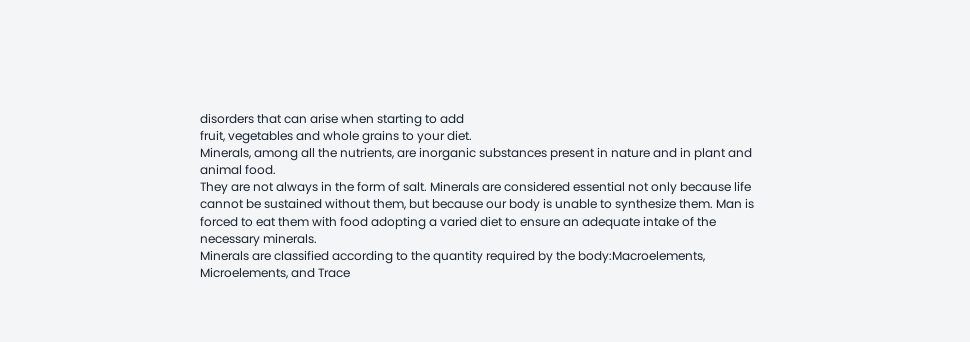disorders that can arise when starting to add
fruit, vegetables and whole grains to your diet.
Minerals, among all the nutrients, are inorganic substances present in nature and in plant and
animal food.
They are not always in the form of salt. Minerals are considered essential not only because life
cannot be sustained without them, but because our body is unable to synthesize them. Man is
forced to eat them with food adopting a varied diet to ensure an adequate intake of the
necessary minerals.
Minerals are classified according to the quantity required by the body:Macroelements,
Microelements, and Trace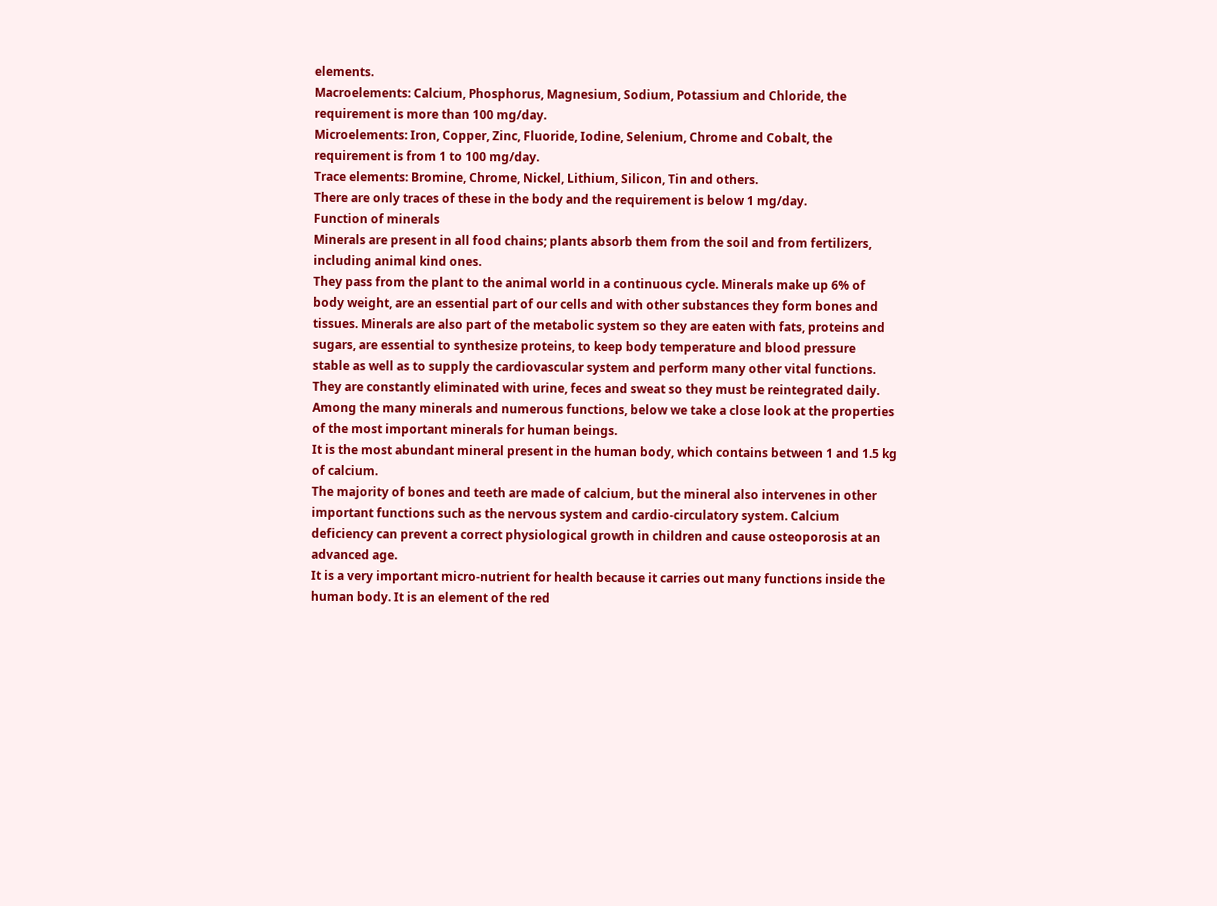elements.
Macroelements: Calcium, Phosphorus, Magnesium, Sodium, Potassium and Chloride, the
requirement is more than 100 mg/day.
Microelements: Iron, Copper, Zinc, Fluoride, Iodine, Selenium, Chrome and Cobalt, the
requirement is from 1 to 100 mg/day.
Trace elements: Bromine, Chrome, Nickel, Lithium, Silicon, Tin and others.
There are only traces of these in the body and the requirement is below 1 mg/day.
Function of minerals
Minerals are present in all food chains; plants absorb them from the soil and from fertilizers,
including animal kind ones.
They pass from the plant to the animal world in a continuous cycle. Minerals make up 6% of
body weight, are an essential part of our cells and with other substances they form bones and
tissues. Minerals are also part of the metabolic system so they are eaten with fats, proteins and
sugars, are essential to synthesize proteins, to keep body temperature and blood pressure
stable as well as to supply the cardiovascular system and perform many other vital functions.
They are constantly eliminated with urine, feces and sweat so they must be reintegrated daily.
Among the many minerals and numerous functions, below we take a close look at the properties
of the most important minerals for human beings.
It is the most abundant mineral present in the human body, which contains between 1 and 1.5 kg
of calcium.
The majority of bones and teeth are made of calcium, but the mineral also intervenes in other
important functions such as the nervous system and cardio-circulatory system. Calcium
deficiency can prevent a correct physiological growth in children and cause osteoporosis at an
advanced age.
It is a very important micro-nutrient for health because it carries out many functions inside the
human body. It is an element of the red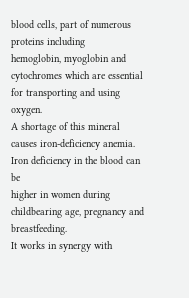blood cells, part of numerous proteins including
hemoglobin, myoglobin and cytochromes which are essential for transporting and using oxygen.
A shortage of this mineral causes iron-deficiency anemia. Iron deficiency in the blood can be
higher in women during childbearing age, pregnancy and breastfeeding.
It works in synergy with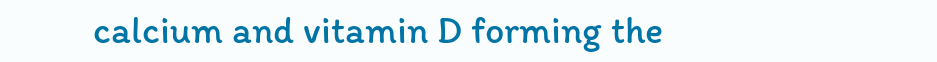calcium and vitamin D forming the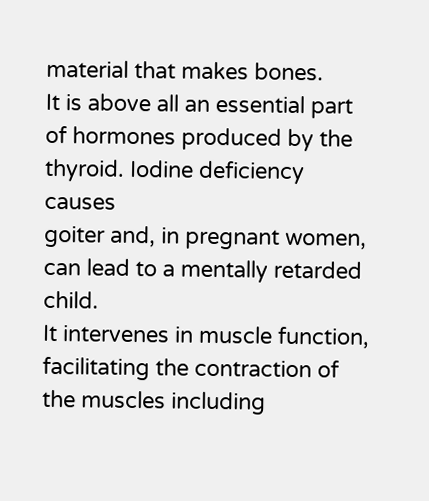material that makes bones.
It is above all an essential part of hormones produced by the thyroid. Iodine deficiency causes
goiter and, in pregnant women, can lead to a mentally retarded child.
It intervenes in muscle function, facilitating the contraction of the muscles including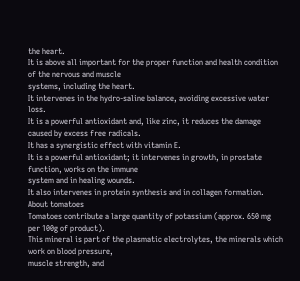the heart.
It is above all important for the proper function and health condition of the nervous and muscle
systems, including the heart.
It intervenes in the hydro-saline balance, avoiding excessive water loss.
It is a powerful antioxidant and, like zinc, it reduces the damage caused by excess free radicals.
It has a synergistic effect with vitamin E.
It is a powerful antioxidant; it intervenes in growth, in prostate function, works on the immune
system and in healing wounds.
It also intervenes in protein synthesis and in collagen formation.
About tomatoes
Tomatoes contribute a large quantity of potassium (approx. 650 mg per 100g of product).
This mineral is part of the plasmatic electrolytes, the minerals which work on blood pressure,
muscle strength, and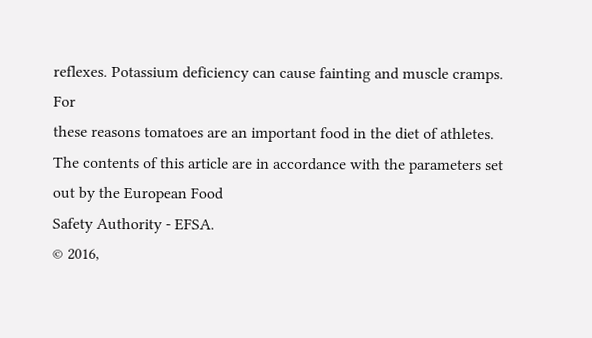reflexes. Potassium deficiency can cause fainting and muscle cramps. For
these reasons tomatoes are an important food in the diet of athletes.
The contents of this article are in accordance with the parameters set out by the European Food
Safety Authority - EFSA.
© 2016,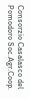Consorzio Casalasco del Pomodoro Soc.Agr.Coop.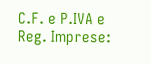C.F. e P.IVA e Reg. Imprese: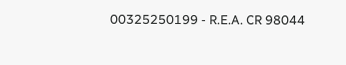00325250199 - R.E.A. CR 98044